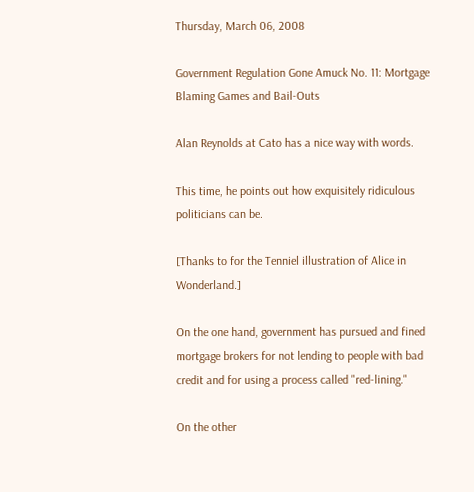Thursday, March 06, 2008

Government Regulation Gone Amuck No. 11: Mortgage Blaming Games and Bail-Outs

Alan Reynolds at Cato has a nice way with words.

This time, he points out how exquisitely ridiculous politicians can be.

[Thanks to for the Tenniel illustration of Alice in Wonderland.]

On the one hand, government has pursued and fined mortgage brokers for not lending to people with bad credit and for using a process called "red-lining."

On the other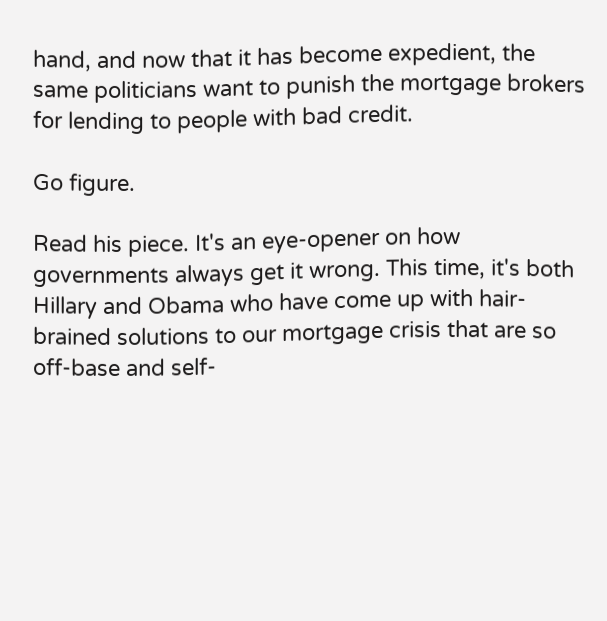hand, and now that it has become expedient, the same politicians want to punish the mortgage brokers for lending to people with bad credit.

Go figure.

Read his piece. It's an eye-opener on how governments always get it wrong. This time, it's both Hillary and Obama who have come up with hair-brained solutions to our mortgage crisis that are so off-base and self-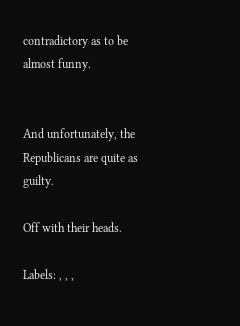contradictory as to be almost funny.


And unfortunately, the Republicans are quite as guilty.

Off with their heads.

Labels: , , ,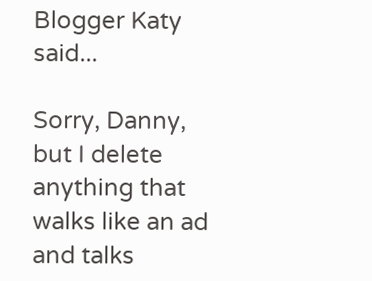Blogger Katy said...

Sorry, Danny, but I delete anything that walks like an ad and talks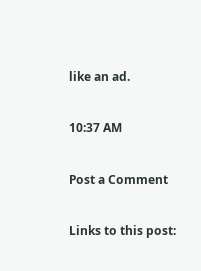like an ad.

10:37 AM

Post a Comment

Links to this post: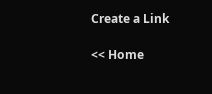Create a Link

<< Home